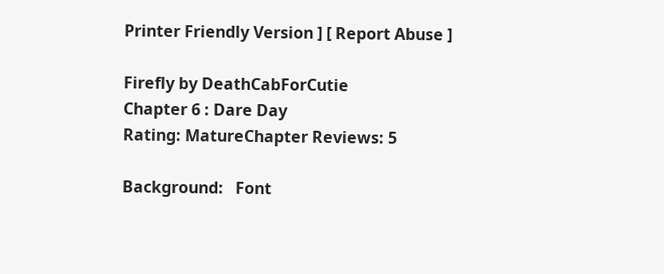Printer Friendly Version ] [ Report Abuse ]

Firefly by DeathCabForCutie
Chapter 6 : Dare Day
Rating: MatureChapter Reviews: 5

Background:   Font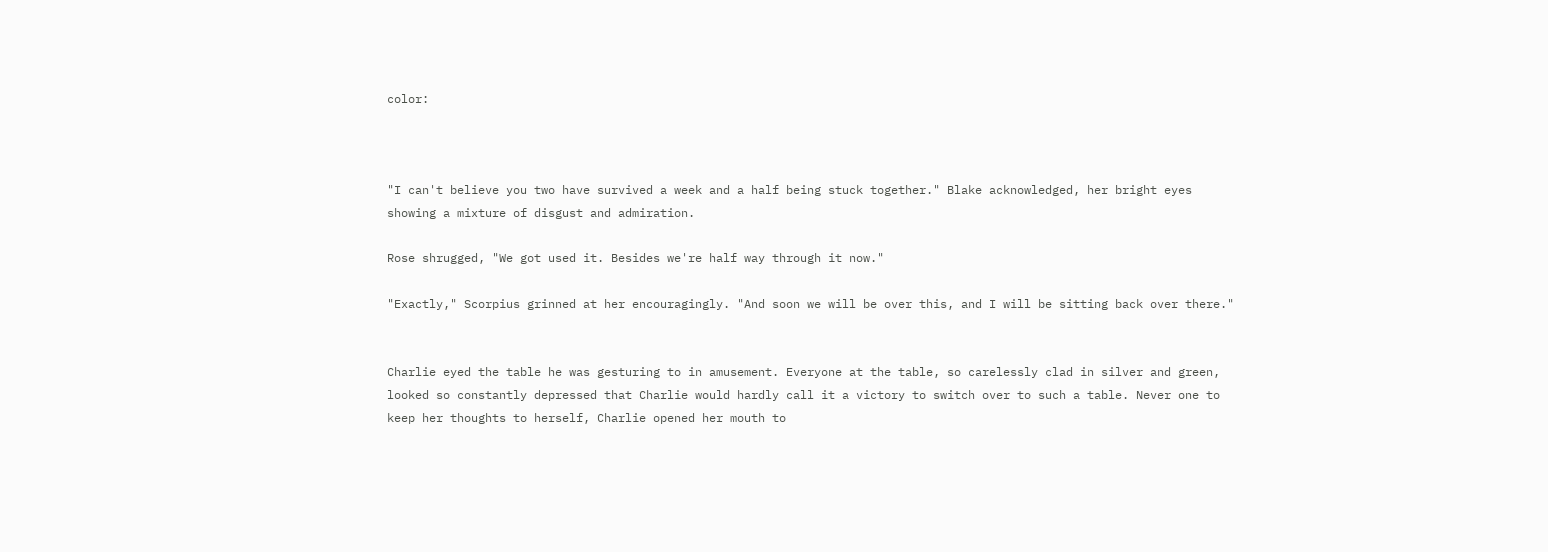color:



"I can't believe you two have survived a week and a half being stuck together." Blake acknowledged, her bright eyes showing a mixture of disgust and admiration.

Rose shrugged, "We got used it. Besides we're half way through it now."

"Exactly," Scorpius grinned at her encouragingly. "And soon we will be over this, and I will be sitting back over there."


Charlie eyed the table he was gesturing to in amusement. Everyone at the table, so carelessly clad in silver and green, looked so constantly depressed that Charlie would hardly call it a victory to switch over to such a table. Never one to keep her thoughts to herself, Charlie opened her mouth to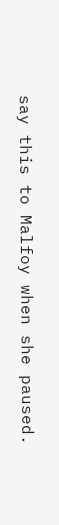say this to Malfoy when she paused.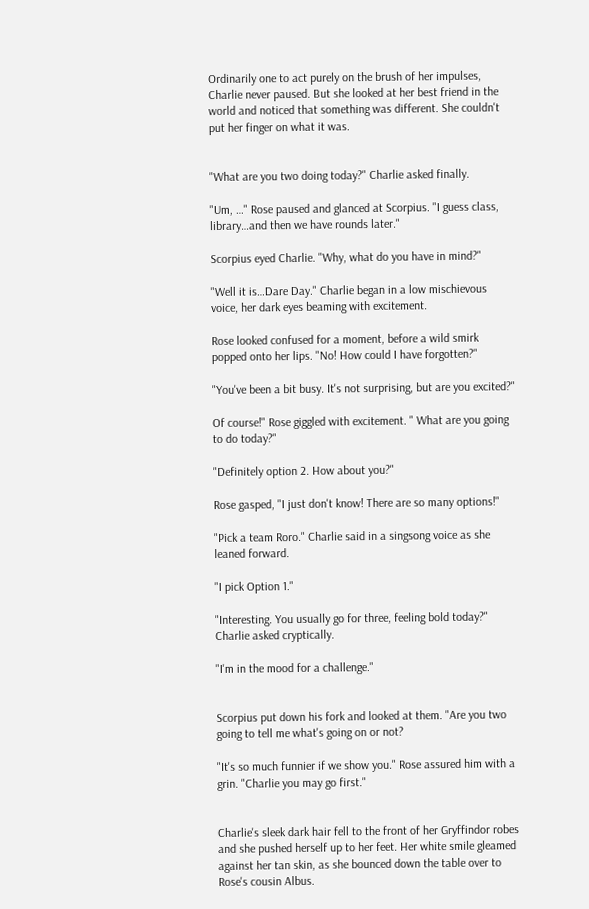Ordinarily one to act purely on the brush of her impulses, Charlie never paused. But she looked at her best friend in the world and noticed that something was different. She couldn't put her finger on what it was.


"What are you two doing today?" Charlie asked finally.

"Um, …" Rose paused and glanced at Scorpius. "I guess class, library…and then we have rounds later."

Scorpius eyed Charlie. "Why, what do you have in mind?"

"Well it is…Dare Day." Charlie began in a low mischievous voice, her dark eyes beaming with excitement.

Rose looked confused for a moment, before a wild smirk popped onto her lips. "No! How could I have forgotten?"

"You've been a bit busy. It's not surprising, but are you excited?"

Of course!" Rose giggled with excitement. " What are you going to do today?"

"Definitely option 2. How about you?"

Rose gasped, "I just don't know! There are so many options!"

"Pick a team Roro." Charlie said in a singsong voice as she leaned forward.

"I pick Option 1."

"Interesting. You usually go for three, feeling bold today?" Charlie asked cryptically.

"I'm in the mood for a challenge."


Scorpius put down his fork and looked at them. "Are you two going to tell me what's going on or not?

"It's so much funnier if we show you." Rose assured him with a grin. "Charlie you may go first."


Charlie's sleek dark hair fell to the front of her Gryffindor robes and she pushed herself up to her feet. Her white smile gleamed against her tan skin, as she bounced down the table over to Rose's cousin Albus.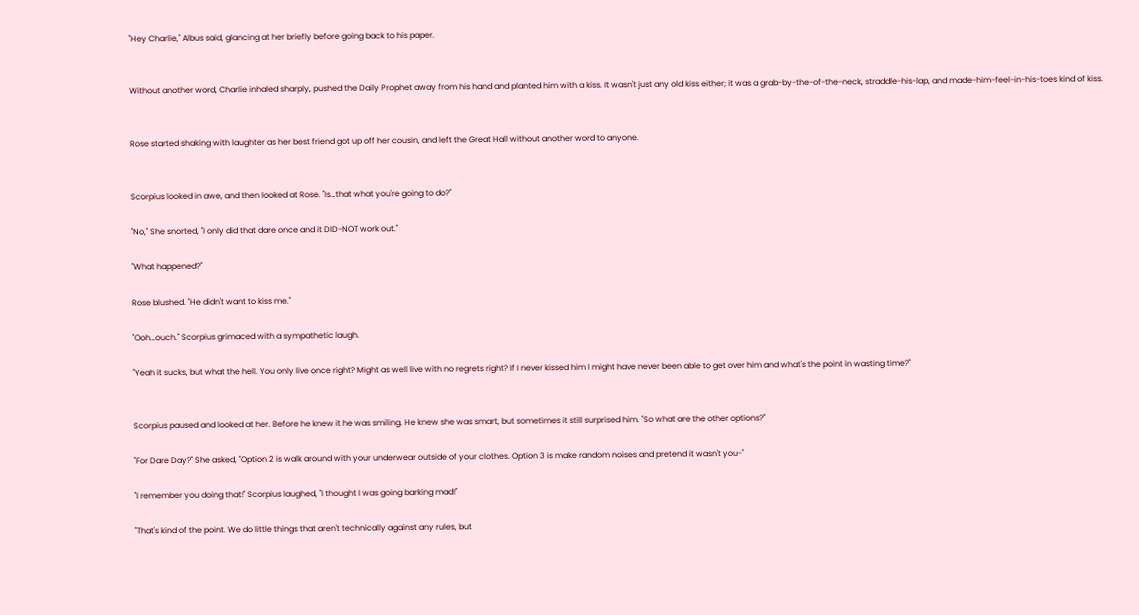"Hey Charlie," Albus said, glancing at her briefly before going back to his paper.


Without another word, Charlie inhaled sharply, pushed the Daily Prophet away from his hand and planted him with a kiss. It wasn't just any old kiss either; it was a grab-by-the-of-the-neck, straddle-his-lap, and made-him-feel-in-his-toes kind of kiss.


Rose started shaking with laughter as her best friend got up off her cousin, and left the Great Hall without another word to anyone.


Scorpius looked in awe, and then looked at Rose. "Is…that what you're going to do?"

"No," She snorted, "I only did that dare once and it DID-NOT work out."

"What happened?"

Rose blushed. "He didn't want to kiss me."

"Ooh…ouch." Scorpius grimaced with a sympathetic laugh.

"Yeah it sucks, but what the hell. You only live once right? Might as well live with no regrets right? If I never kissed him I might have never been able to get over him and what's the point in wasting time?"


Scorpius paused and looked at her. Before he knew it he was smiling. He knew she was smart, but sometimes it still surprised him. "So what are the other options?"

"For Dare Day?" She asked, "Option 2 is walk around with your underwear outside of your clothes. Option 3 is make random noises and pretend it wasn't you-"

"I remember you doing that!" Scorpius laughed, "I thought I was going barking mad!"

"That's kind of the point. We do little things that aren't technically against any rules, but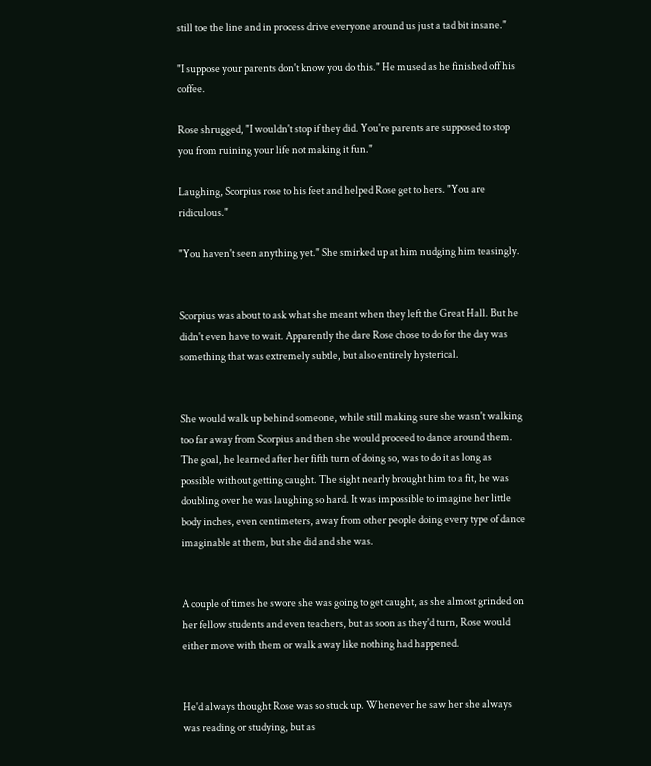still toe the line and in process drive everyone around us just a tad bit insane."

"I suppose your parents don't know you do this." He mused as he finished off his coffee.

Rose shrugged, "I wouldn't stop if they did. You're parents are supposed to stop you from ruining your life not making it fun."

Laughing, Scorpius rose to his feet and helped Rose get to hers. "You are ridiculous."

"You haven't seen anything yet." She smirked up at him nudging him teasingly.


Scorpius was about to ask what she meant when they left the Great Hall. But he didn't even have to wait. Apparently the dare Rose chose to do for the day was something that was extremely subtle, but also entirely hysterical.


She would walk up behind someone, while still making sure she wasn't walking too far away from Scorpius and then she would proceed to dance around them. The goal, he learned after her fifth turn of doing so, was to do it as long as possible without getting caught. The sight nearly brought him to a fit, he was doubling over he was laughing so hard. It was impossible to imagine her little body inches, even centimeters, away from other people doing every type of dance imaginable at them, but she did and she was.


A couple of times he swore she was going to get caught, as she almost grinded on her fellow students and even teachers, but as soon as they'd turn, Rose would either move with them or walk away like nothing had happened.


He'd always thought Rose was so stuck up. Whenever he saw her she always was reading or studying, but as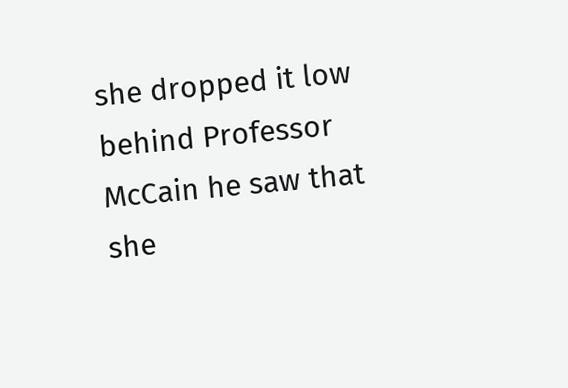she dropped it low behind Professor McCain he saw that she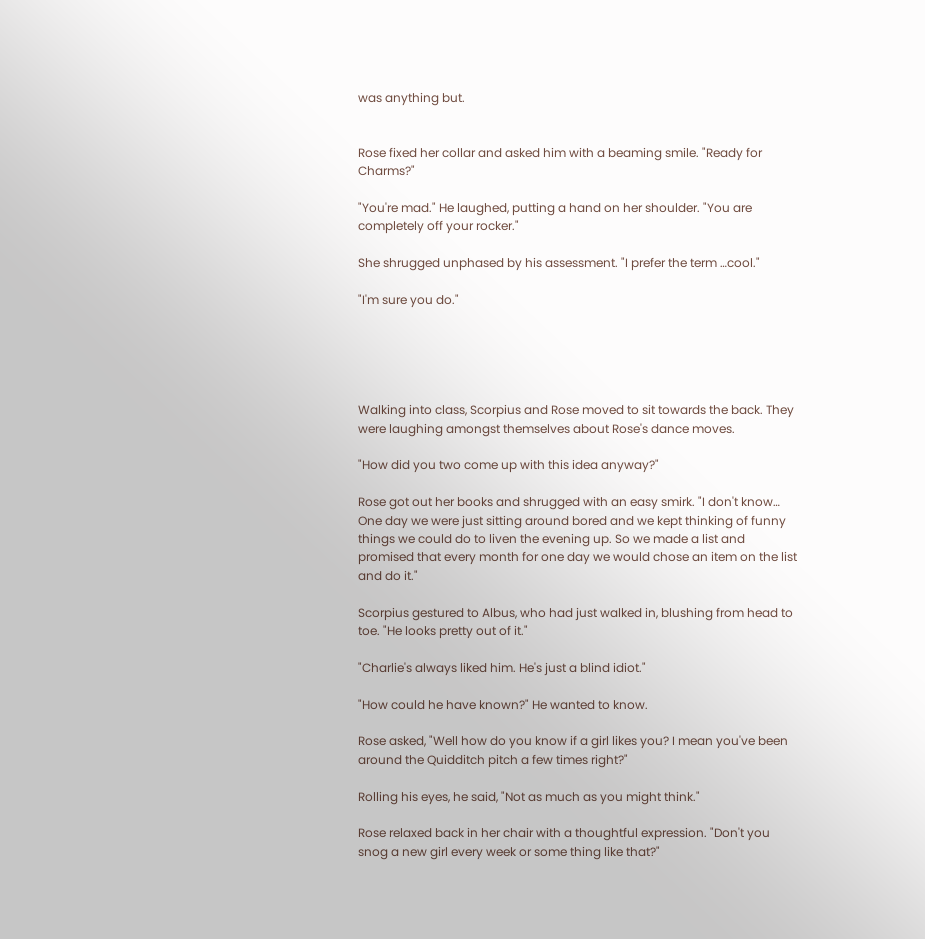was anything but.


Rose fixed her collar and asked him with a beaming smile. "Ready for Charms?"

"You're mad." He laughed, putting a hand on her shoulder. "You are completely off your rocker."

She shrugged unphased by his assessment. "I prefer the term …cool."

"I'm sure you do."





Walking into class, Scorpius and Rose moved to sit towards the back. They were laughing amongst themselves about Rose's dance moves.

"How did you two come up with this idea anyway?"

Rose got out her books and shrugged with an easy smirk. "I don't know… One day we were just sitting around bored and we kept thinking of funny things we could do to liven the evening up. So we made a list and promised that every month for one day we would chose an item on the list and do it."

Scorpius gestured to Albus, who had just walked in, blushing from head to toe. "He looks pretty out of it."

"Charlie's always liked him. He's just a blind idiot."

"How could he have known?" He wanted to know.

Rose asked, "Well how do you know if a girl likes you? I mean you've been around the Quidditch pitch a few times right?"

Rolling his eyes, he said, "Not as much as you might think."

Rose relaxed back in her chair with a thoughtful expression. "Don't you snog a new girl every week or some thing like that?"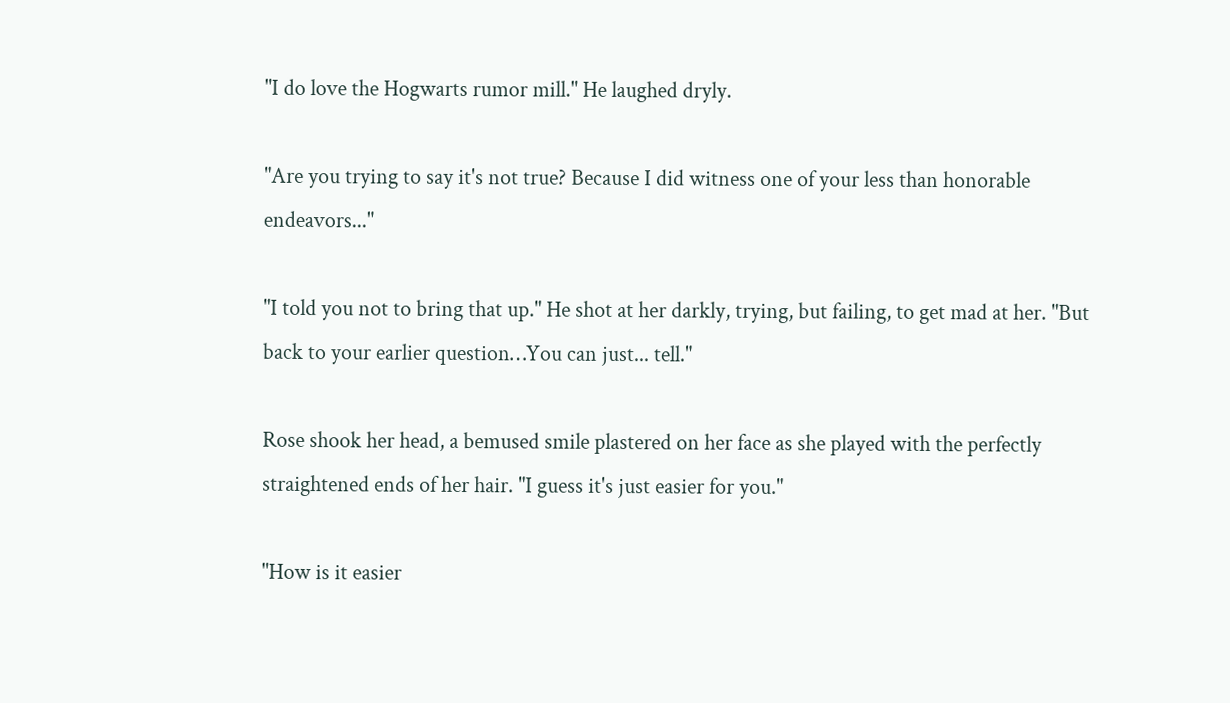"I do love the Hogwarts rumor mill." He laughed dryly.

"Are you trying to say it's not true? Because I did witness one of your less than honorable endeavors..."

"I told you not to bring that up." He shot at her darkly, trying, but failing, to get mad at her. "But back to your earlier question…You can just... tell."

Rose shook her head, a bemused smile plastered on her face as she played with the perfectly straightened ends of her hair. "I guess it's just easier for you."

"How is it easier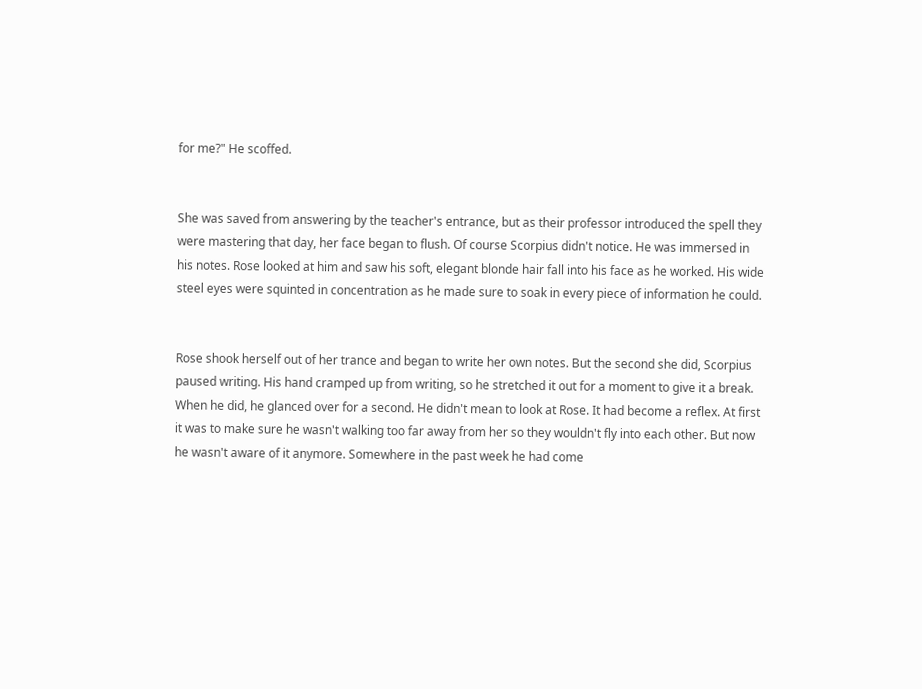for me?" He scoffed.


She was saved from answering by the teacher's entrance, but as their professor introduced the spell they were mastering that day, her face began to flush. Of course Scorpius didn't notice. He was immersed in his notes. Rose looked at him and saw his soft, elegant blonde hair fall into his face as he worked. His wide steel eyes were squinted in concentration as he made sure to soak in every piece of information he could.


Rose shook herself out of her trance and began to write her own notes. But the second she did, Scorpius paused writing. His hand cramped up from writing, so he stretched it out for a moment to give it a break. When he did, he glanced over for a second. He didn't mean to look at Rose. It had become a reflex. At first it was to make sure he wasn't walking too far away from her so they wouldn't fly into each other. But now he wasn't aware of it anymore. Somewhere in the past week he had come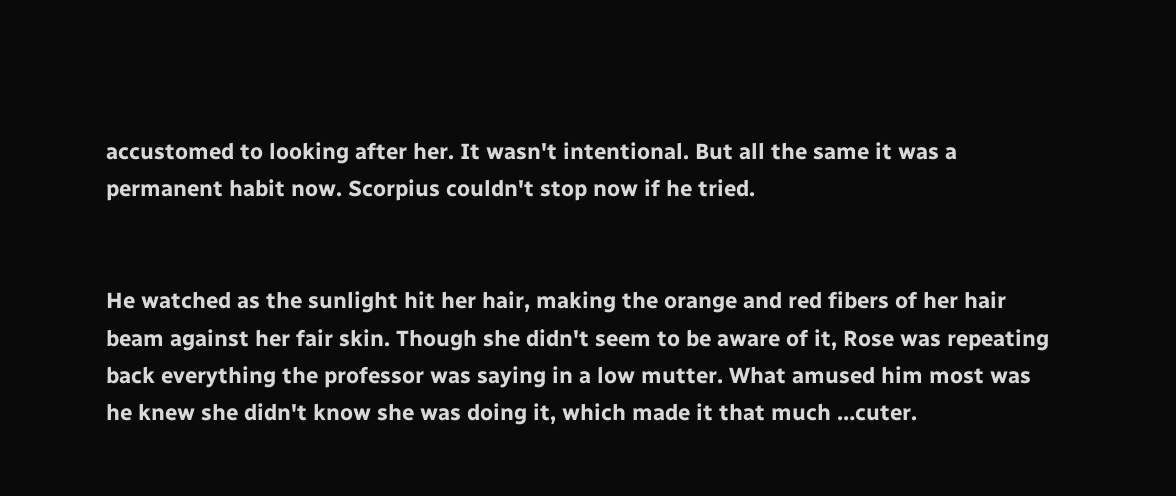accustomed to looking after her. It wasn't intentional. But all the same it was a permanent habit now. Scorpius couldn't stop now if he tried.


He watched as the sunlight hit her hair, making the orange and red fibers of her hair beam against her fair skin. Though she didn't seem to be aware of it, Rose was repeating back everything the professor was saying in a low mutter. What amused him most was he knew she didn't know she was doing it, which made it that much …cuter.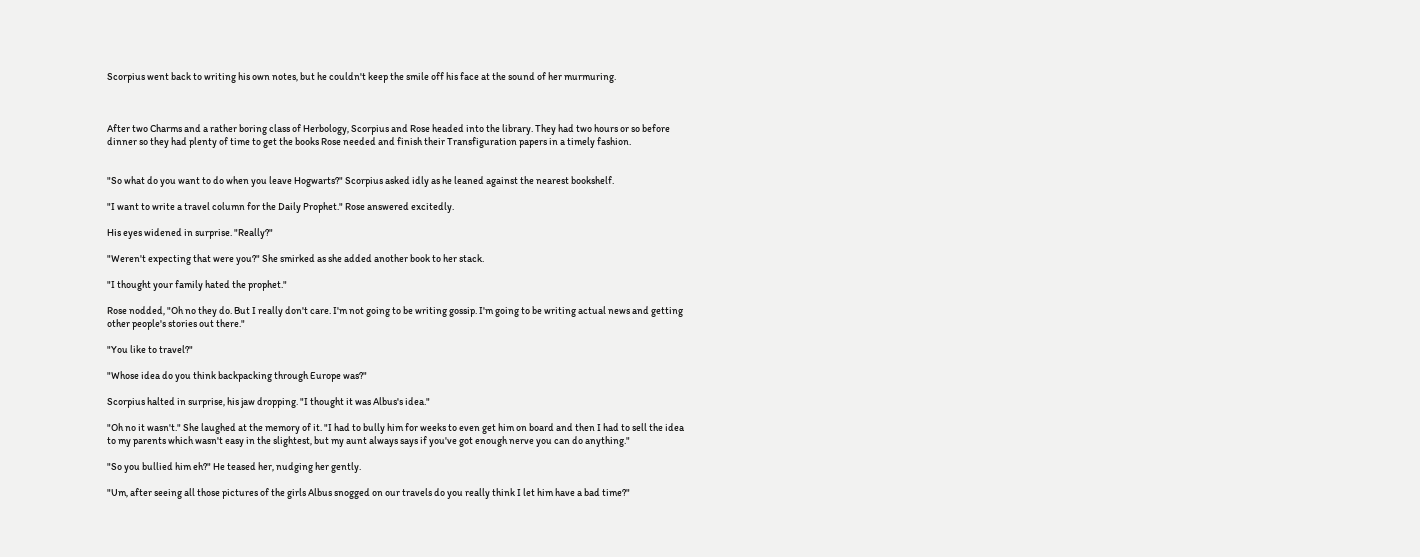Scorpius went back to writing his own notes, but he couldn't keep the smile off his face at the sound of her murmuring.



After two Charms and a rather boring class of Herbology, Scorpius and Rose headed into the library. They had two hours or so before dinner so they had plenty of time to get the books Rose needed and finish their Transfiguration papers in a timely fashion.


"So what do you want to do when you leave Hogwarts?" Scorpius asked idly as he leaned against the nearest bookshelf.

"I want to write a travel column for the Daily Prophet." Rose answered excitedly.

His eyes widened in surprise. "Really?"

"Weren't expecting that were you?" She smirked as she added another book to her stack.

"I thought your family hated the prophet."

Rose nodded, "Oh no they do. But I really don't care. I'm not going to be writing gossip. I'm going to be writing actual news and getting other people's stories out there."

"You like to travel?"

"Whose idea do you think backpacking through Europe was?"

Scorpius halted in surprise, his jaw dropping. "I thought it was Albus's idea."

"Oh no it wasn't." She laughed at the memory of it. "I had to bully him for weeks to even get him on board and then I had to sell the idea to my parents which wasn't easy in the slightest, but my aunt always says if you've got enough nerve you can do anything."

"So you bullied him eh?" He teased her, nudging her gently.

"Um, after seeing all those pictures of the girls Albus snogged on our travels do you really think I let him have a bad time?"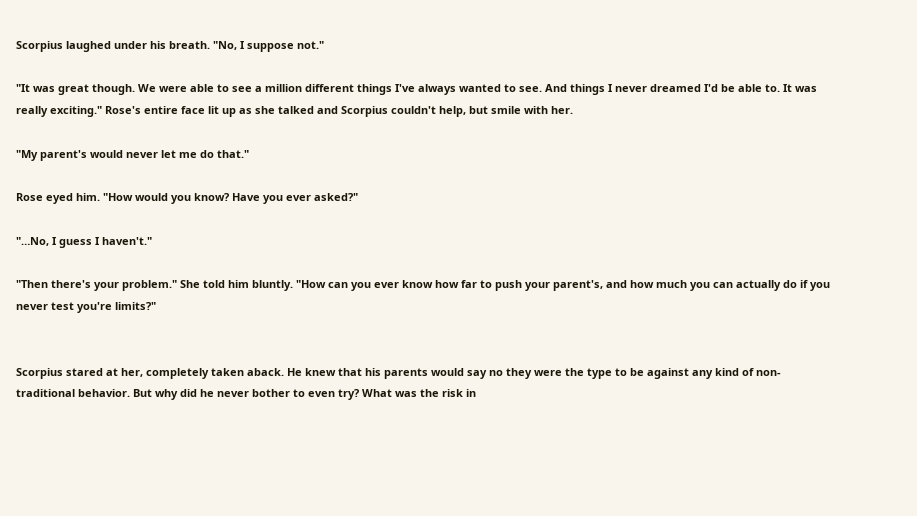Scorpius laughed under his breath. "No, I suppose not."

"It was great though. We were able to see a million different things I've always wanted to see. And things I never dreamed I'd be able to. It was really exciting." Rose's entire face lit up as she talked and Scorpius couldn't help, but smile with her.

"My parent's would never let me do that."

Rose eyed him. "How would you know? Have you ever asked?"

"…No, I guess I haven't."

"Then there's your problem." She told him bluntly. "How can you ever know how far to push your parent's, and how much you can actually do if you never test you're limits?"


Scorpius stared at her, completely taken aback. He knew that his parents would say no they were the type to be against any kind of non-traditional behavior. But why did he never bother to even try? What was the risk in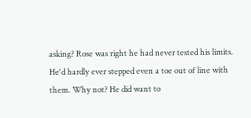asking? Rose was right he had never tested his limits. He'd hardly ever stepped even a toe out of line with them. Why not? He did want to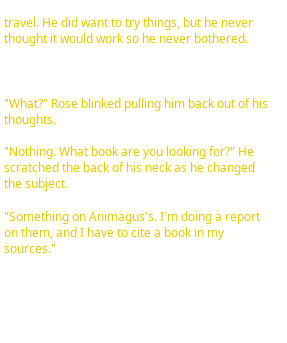travel. He did want to try things, but he never thought it would work so he never bothered.



"What?" Rose blinked pulling him back out of his thoughts.

"Nothing. What book are you looking for?" He scratched the back of his neck as he changed the subject.

"Something on Animagus's. I'm doing a report on them, and I have to cite a book in my sources."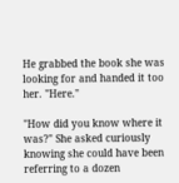He grabbed the book she was looking for and handed it too her. "Here."

"How did you know where it was?" She asked curiously knowing she could have been referring to a dozen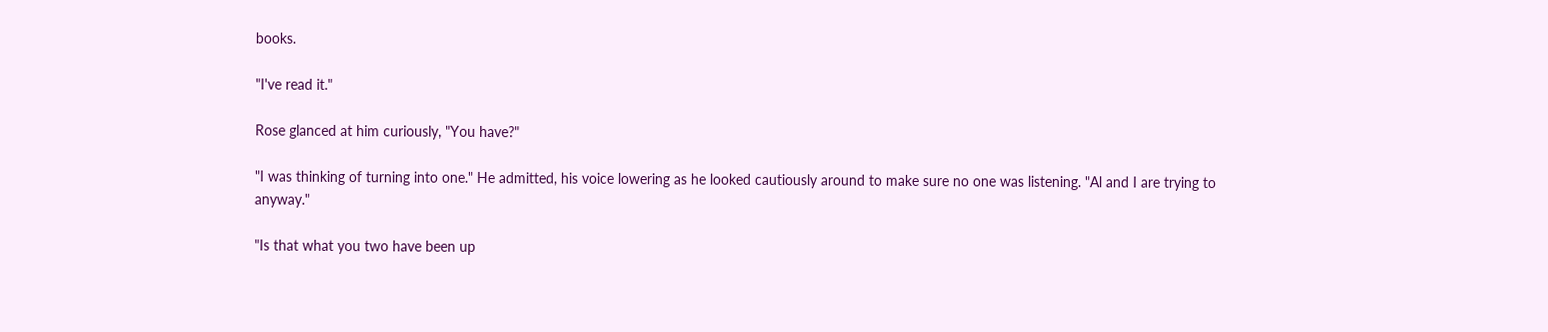books.

"I've read it."

Rose glanced at him curiously, "You have?"

"I was thinking of turning into one." He admitted, his voice lowering as he looked cautiously around to make sure no one was listening. "Al and I are trying to anyway."

"Is that what you two have been up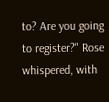to? Are you going to register?" Rose whispered, with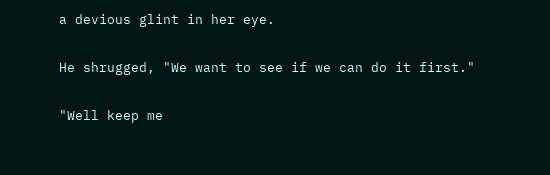a devious glint in her eye.

He shrugged, "We want to see if we can do it first."

"Well keep me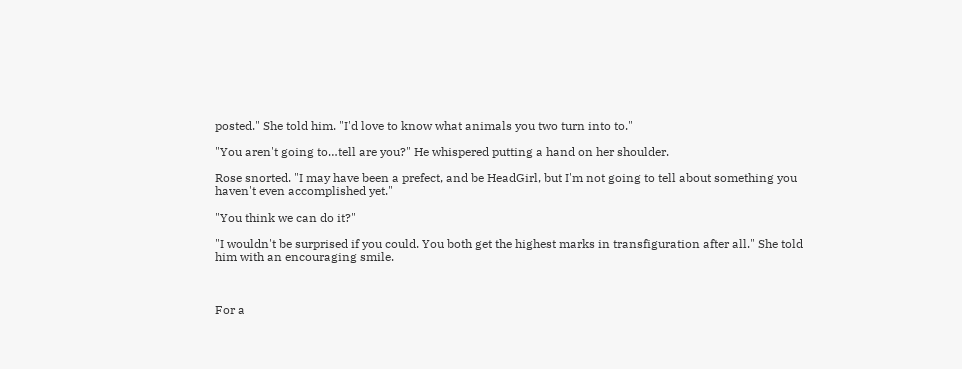posted." She told him. "I'd love to know what animals you two turn into to."

"You aren't going to…tell are you?" He whispered putting a hand on her shoulder.

Rose snorted. "I may have been a prefect, and be HeadGirl, but I'm not going to tell about something you haven't even accomplished yet."

"You think we can do it?"

"I wouldn't be surprised if you could. You both get the highest marks in transfiguration after all." She told him with an encouraging smile.



For a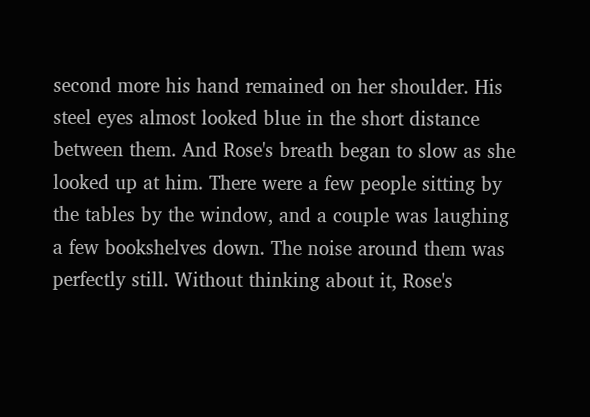second more his hand remained on her shoulder. His steel eyes almost looked blue in the short distance between them. And Rose's breath began to slow as she looked up at him. There were a few people sitting by the tables by the window, and a couple was laughing a few bookshelves down. The noise around them was perfectly still. Without thinking about it, Rose's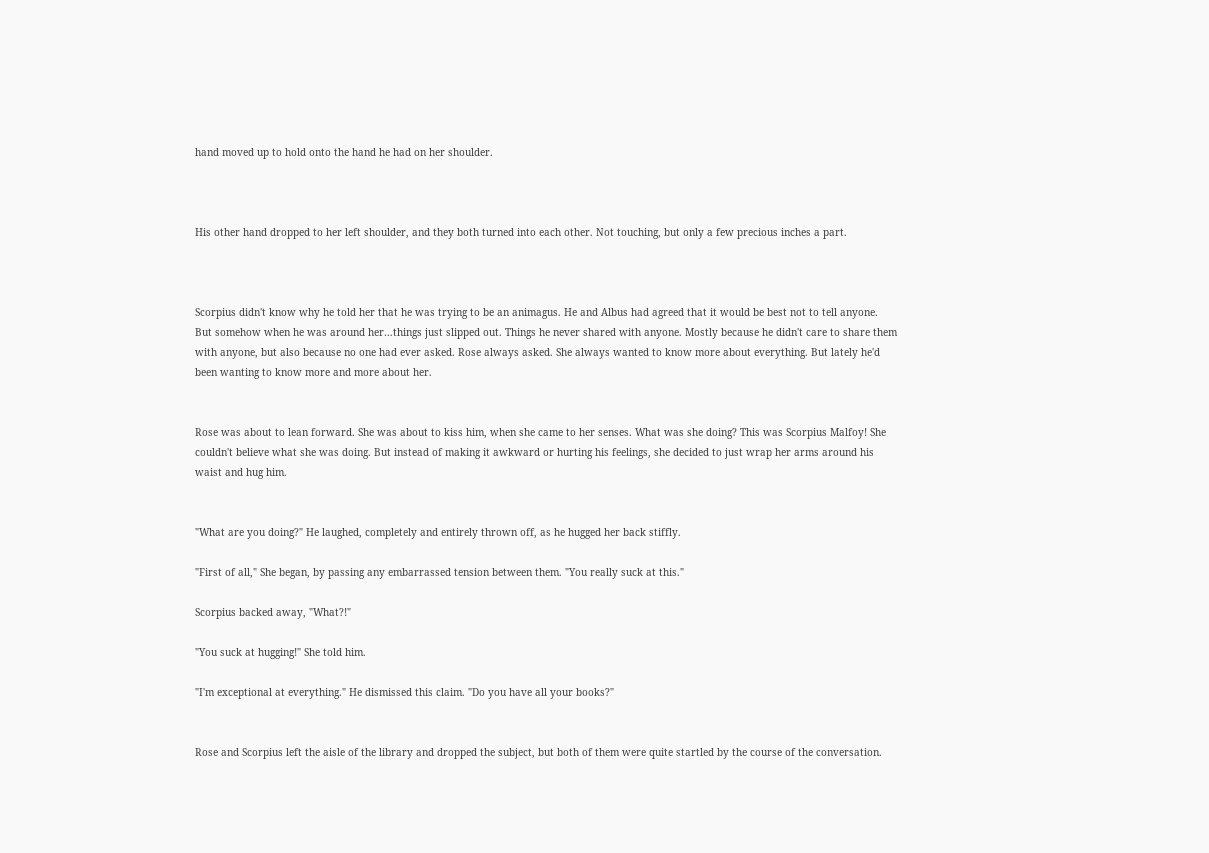hand moved up to hold onto the hand he had on her shoulder.



His other hand dropped to her left shoulder, and they both turned into each other. Not touching, but only a few precious inches a part.



Scorpius didn't know why he told her that he was trying to be an animagus. He and Albus had agreed that it would be best not to tell anyone. But somehow when he was around her…things just slipped out. Things he never shared with anyone. Mostly because he didn't care to share them with anyone, but also because no one had ever asked. Rose always asked. She always wanted to know more about everything. But lately he'd been wanting to know more and more about her.


Rose was about to lean forward. She was about to kiss him, when she came to her senses. What was she doing? This was Scorpius Malfoy! She couldn't believe what she was doing. But instead of making it awkward or hurting his feelings, she decided to just wrap her arms around his waist and hug him.


"What are you doing?" He laughed, completely and entirely thrown off, as he hugged her back stiffly.

"First of all," She began, by passing any embarrassed tension between them. "You really suck at this."

Scorpius backed away, "What?!"

"You suck at hugging!" She told him.

"I'm exceptional at everything." He dismissed this claim. "Do you have all your books?"


Rose and Scorpius left the aisle of the library and dropped the subject, but both of them were quite startled by the course of the conversation.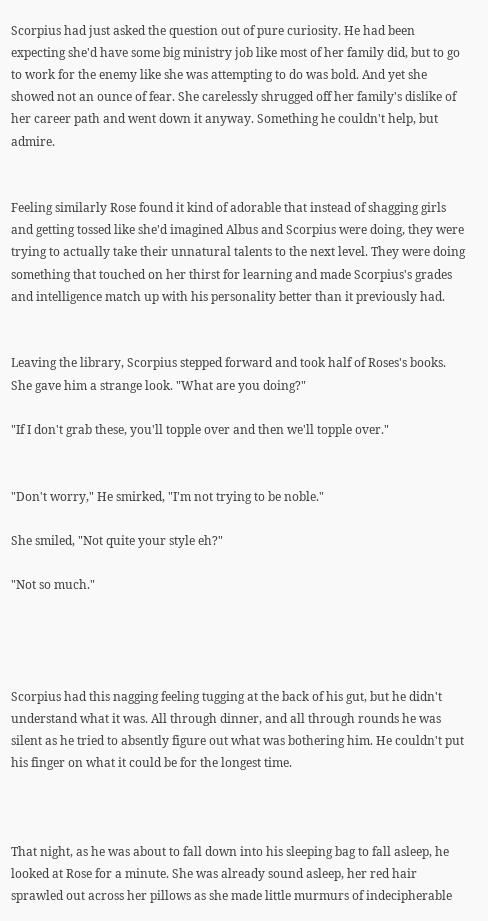Scorpius had just asked the question out of pure curiosity. He had been expecting she'd have some big ministry job like most of her family did, but to go to work for the enemy like she was attempting to do was bold. And yet she showed not an ounce of fear. She carelessly shrugged off her family's dislike of her career path and went down it anyway. Something he couldn't help, but admire.


Feeling similarly Rose found it kind of adorable that instead of shagging girls and getting tossed like she'd imagined Albus and Scorpius were doing, they were trying to actually take their unnatural talents to the next level. They were doing something that touched on her thirst for learning and made Scorpius's grades and intelligence match up with his personality better than it previously had.


Leaving the library, Scorpius stepped forward and took half of Roses's books. She gave him a strange look. "What are you doing?"

"If I don't grab these, you'll topple over and then we'll topple over."


"Don't worry," He smirked, "I'm not trying to be noble."

She smiled, "Not quite your style eh?"

"Not so much."




Scorpius had this nagging feeling tugging at the back of his gut, but he didn't understand what it was. All through dinner, and all through rounds he was silent as he tried to absently figure out what was bothering him. He couldn't put his finger on what it could be for the longest time.



That night, as he was about to fall down into his sleeping bag to fall asleep, he looked at Rose for a minute. She was already sound asleep, her red hair sprawled out across her pillows as she made little murmurs of indecipherable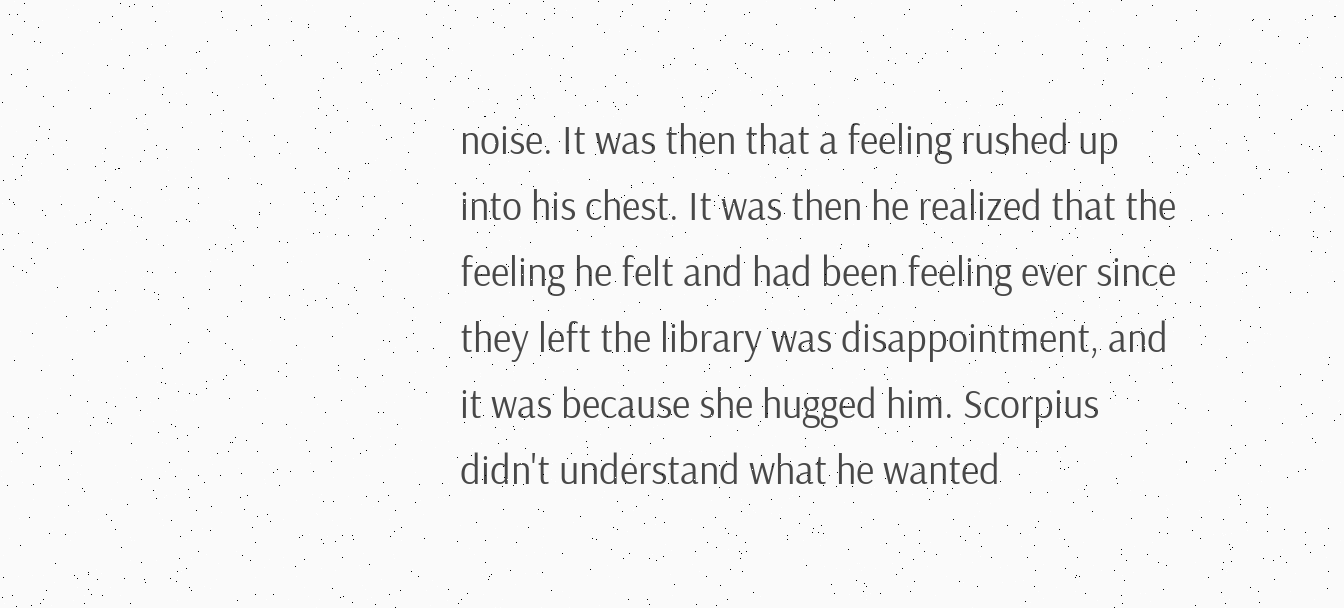noise. It was then that a feeling rushed up into his chest. It was then he realized that the feeling he felt and had been feeling ever since they left the library was disappointment, and it was because she hugged him. Scorpius didn't understand what he wanted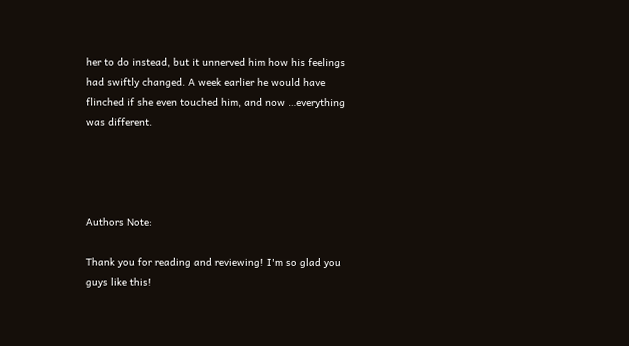her to do instead, but it unnerved him how his feelings had swiftly changed. A week earlier he would have flinched if she even touched him, and now …everything was different.




Authors Note:

Thank you for reading and reviewing! I'm so glad you guys like this!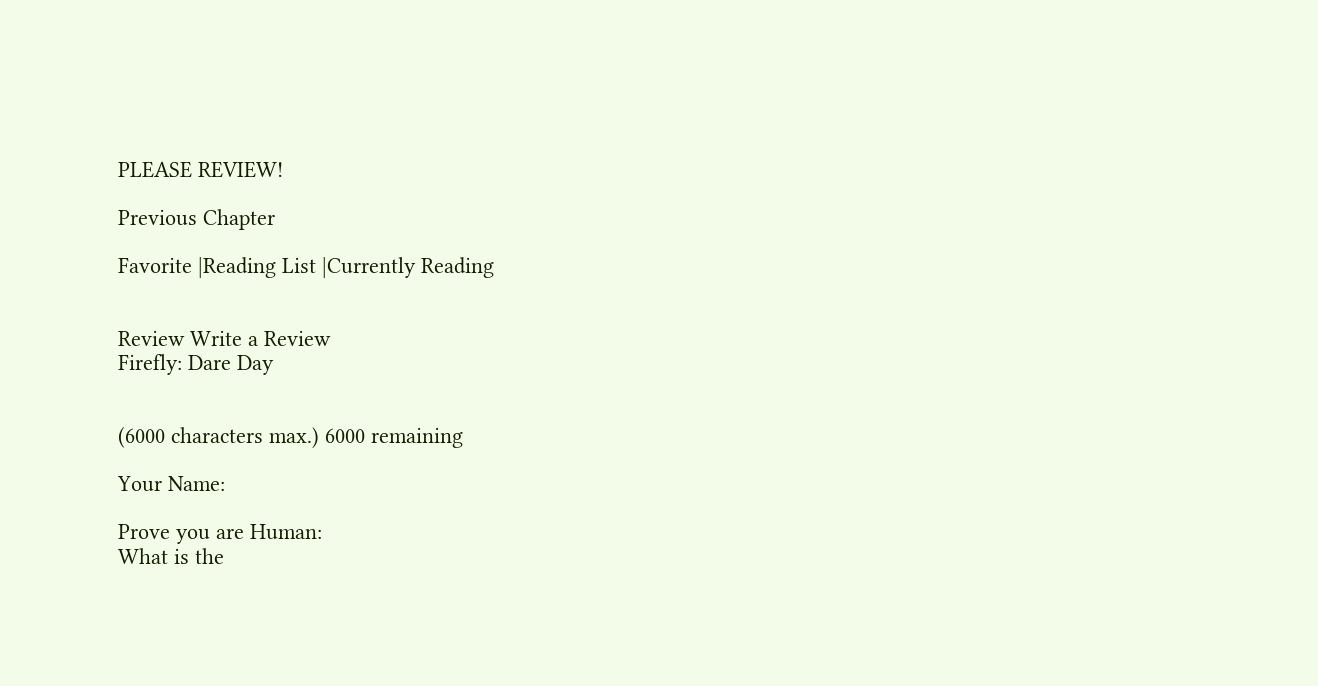PLEASE REVIEW!

Previous Chapter

Favorite |Reading List |Currently Reading


Review Write a Review
Firefly: Dare Day


(6000 characters max.) 6000 remaining

Your Name:

Prove you are Human:
What is the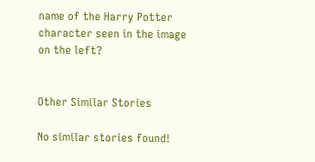name of the Harry Potter character seen in the image on the left?


Other Similar Stories

No similar stories found!